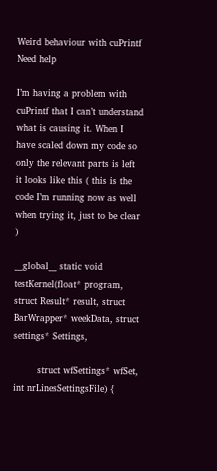Weird behaviour with cuPrintf Need help

I’m having a problem with cuPrintf that I can’t understand what is causing it. When I have scaled down my code so only the relevant parts is left it looks like this ( this is the code I’m running now as well when trying it, just to be clear )

__global__ static void testKernel(float* program, struct Result* result, struct BarWrapper* weekData, struct settings* Settings,

        struct wfSettings* wfSet, int nrLinesSettingsFile) {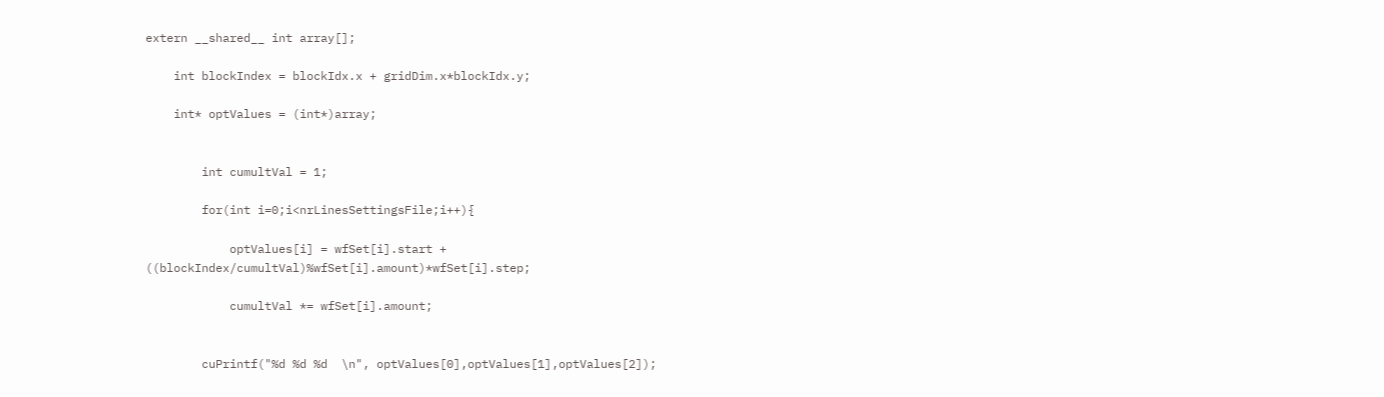extern __shared__ int array[];

    int blockIndex = blockIdx.x + gridDim.x*blockIdx.y;

    int* optValues = (int*)array;


        int cumultVal = 1;

        for(int i=0;i<nrLinesSettingsFile;i++){

            optValues[i] = wfSet[i].start + ((blockIndex/cumultVal)%wfSet[i].amount)*wfSet[i].step;

            cumultVal *= wfSet[i].amount;


        cuPrintf("%d %d %d  \n", optValues[0],optValues[1],optValues[2]);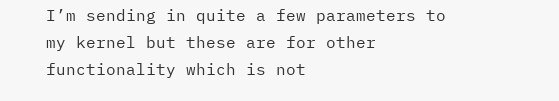I’m sending in quite a few parameters to my kernel but these are for other functionality which is not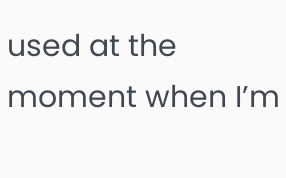used at the moment when I’m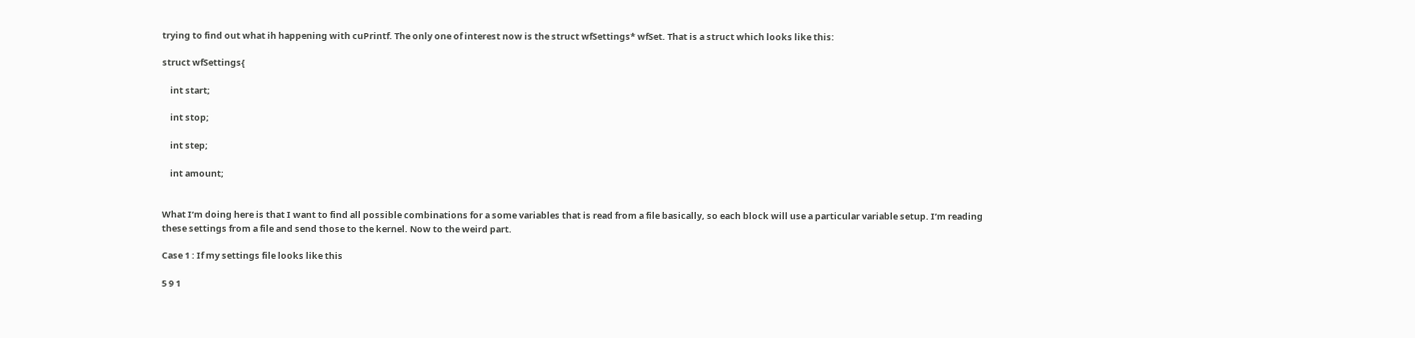trying to find out what ih happening with cuPrintf. The only one of interest now is the struct wfSettings* wfSet. That is a struct which looks like this:

struct wfSettings{

    int start;

    int stop;

    int step;

    int amount;


What I’m doing here is that I want to find all possible combinations for a some variables that is read from a file basically, so each block will use a particular variable setup. I’m reading these settings from a file and send those to the kernel. Now to the weird part.

Case 1 : If my settings file looks like this

5 9 1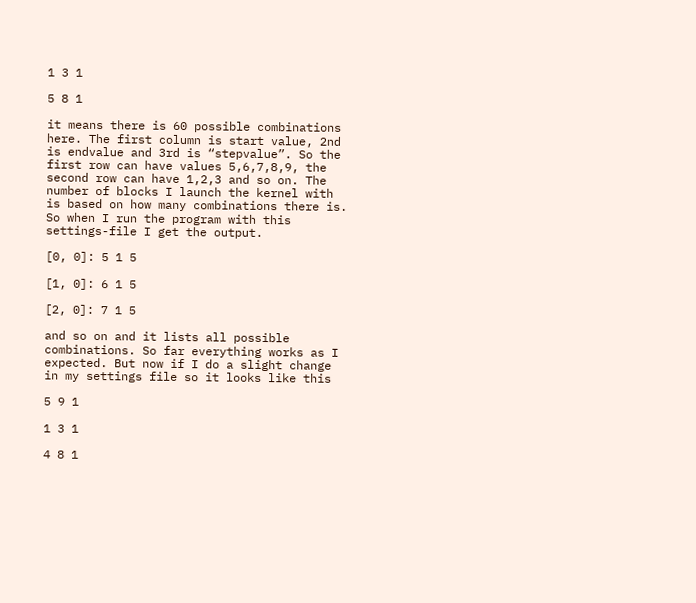1 3 1

5 8 1

it means there is 60 possible combinations here. The first column is start value, 2nd is endvalue and 3rd is “stepvalue”. So the first row can have values 5,6,7,8,9, the second row can have 1,2,3 and so on. The number of blocks I launch the kernel with is based on how many combinations there is. So when I run the program with this settings-file I get the output.

[0, 0]: 5 1 5

[1, 0]: 6 1 5

[2, 0]: 7 1 5

and so on and it lists all possible combinations. So far everything works as I expected. But now if I do a slight change in my settings file so it looks like this

5 9 1

1 3 1

4 8 1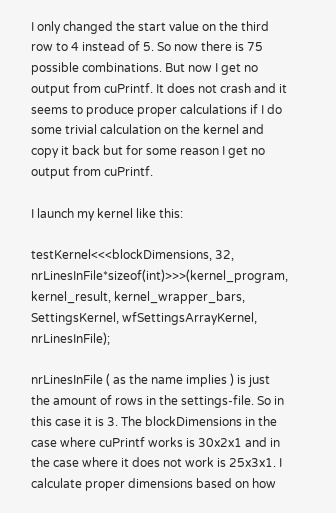I only changed the start value on the third row to 4 instead of 5. So now there is 75 possible combinations. But now I get no output from cuPrintf. It does not crash and it seems to produce proper calculations if I do some trivial calculation on the kernel and copy it back but for some reason I get no output from cuPrintf.

I launch my kernel like this:

testKernel<<<blockDimensions, 32, nrLinesInFile*sizeof(int)>>>(kernel_program, kernel_result, kernel_wrapper_bars, SettingsKernel, wfSettingsArrayKernel, nrLinesInFile);

nrLinesInFile ( as the name implies ) is just the amount of rows in the settings-file. So in this case it is 3. The blockDimensions in the case where cuPrintf works is 30x2x1 and in the case where it does not work is 25x3x1. I calculate proper dimensions based on how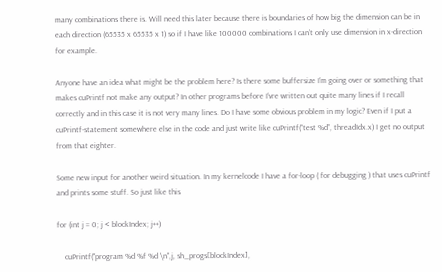many combinations there is. Will need this later because there is boundaries of how big the dimension can be in each direction (65535 x 65535 x 1) so if I have like 100000 combinations I can’t only use dimension in x-direction for example.

Anyone have an idea what might be the problem here? Is there some buffersize I’m going over or something that makes cuPrintf not make any output? In other programs before I’vre written out quite many lines if I recall correctly and in this case it is not very many lines. Do I have some obvious problem in my logic? Even if I put a cuPrintf-statement somewhere else in the code and just write like cuPrintf(“test %d”, threadIdx.x) I get no output from that eighter.

Some new input for another weird situation. In my kernelcode I have a for-loop ( for debugging ) that uses cuPrintf and prints some stuff. So just like this

for (int j = 0; j < blockIndex; j++)

    cuPrintf("program %d %f %d \n",j, sh_progs[blockIndex],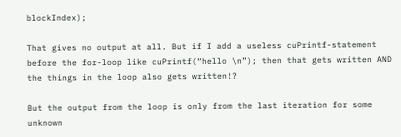blockIndex);

That gives no output at all. But if I add a useless cuPrintf-statement before the for-loop like cuPrintf(“hello \n”); then that gets written AND the things in the loop also gets written!?

But the output from the loop is only from the last iteration for some unknown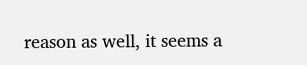reason as well, it seems a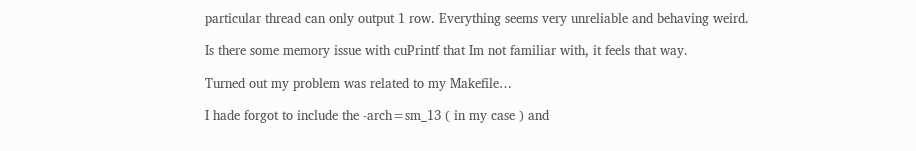particular thread can only output 1 row. Everything seems very unreliable and behaving weird.

Is there some memory issue with cuPrintf that Im not familiar with, it feels that way.

Turned out my problem was related to my Makefile…

I hade forgot to include the -arch=sm_13 ( in my case ) and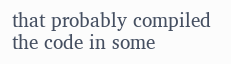that probably compiled the code in some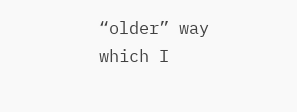“older” way which I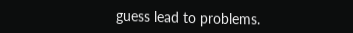guess lead to problems.